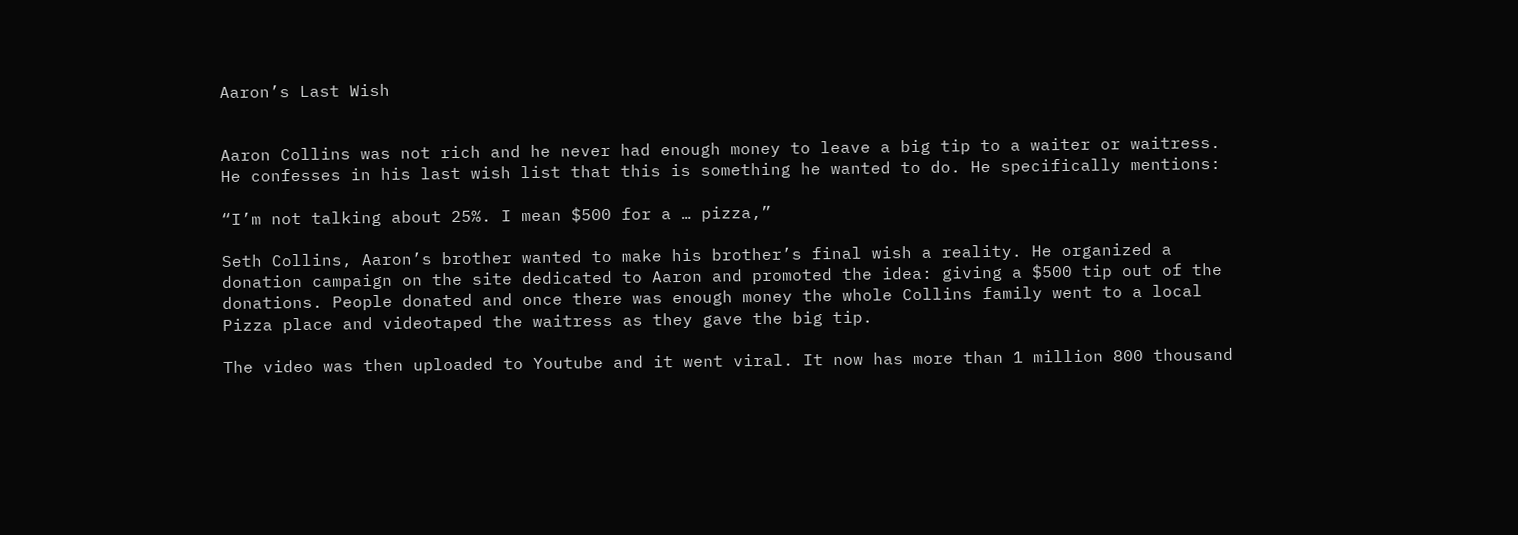Aaron’s Last Wish


Aaron Collins was not rich and he never had enough money to leave a big tip to a waiter or waitress. He confesses in his last wish list that this is something he wanted to do. He specifically mentions:

“I’m not talking about 25%. I mean $500 for a … pizza,”

Seth Collins, Aaron’s brother wanted to make his brother’s final wish a reality. He organized a donation campaign on the site dedicated to Aaron and promoted the idea: giving a $500 tip out of the donations. People donated and once there was enough money the whole Collins family went to a local Pizza place and videotaped the waitress as they gave the big tip.

The video was then uploaded to Youtube and it went viral. It now has more than 1 million 800 thousand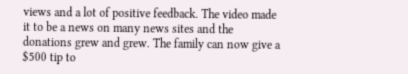views and a lot of positive feedback. The video made it to be a news on many news sites and the donations grew and grew. The family can now give a $500 tip to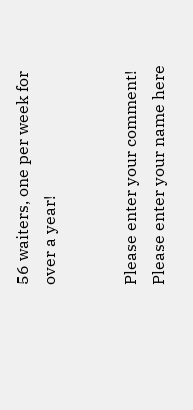56 waiters, one per week for over a year!


Please enter your comment!
Please enter your name here